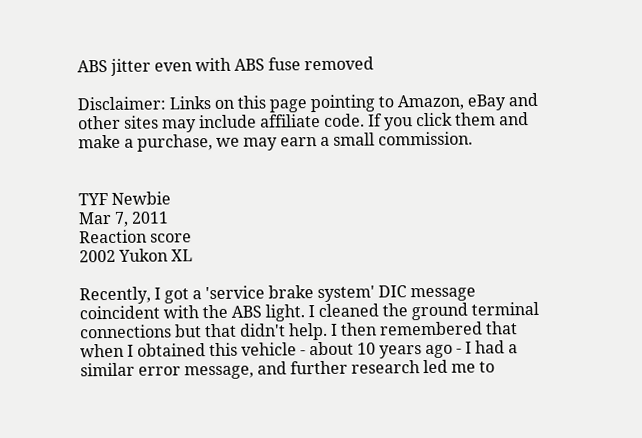ABS jitter even with ABS fuse removed

Disclaimer: Links on this page pointing to Amazon, eBay and other sites may include affiliate code. If you click them and make a purchase, we may earn a small commission.


TYF Newbie
Mar 7, 2011
Reaction score
2002 Yukon XL

Recently, I got a 'service brake system' DIC message coincident with the ABS light. I cleaned the ground terminal connections but that didn't help. I then remembered that when I obtained this vehicle - about 10 years ago - I had a similar error message, and further research led me to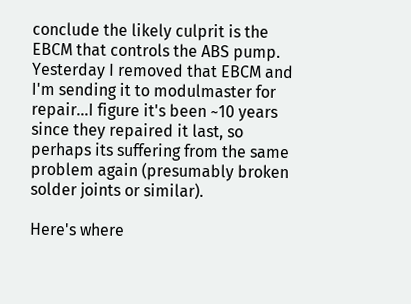conclude the likely culprit is the EBCM that controls the ABS pump. Yesterday I removed that EBCM and I'm sending it to modulmaster for repair...I figure it's been ~10 years since they repaired it last, so perhaps its suffering from the same problem again (presumably broken solder joints or similar).

Here's where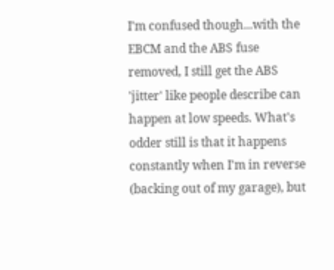I'm confused though...with the EBCM and the ABS fuse removed, I still get the ABS 'jitter' like people describe can happen at low speeds. What's odder still is that it happens constantly when I'm in reverse (backing out of my garage), but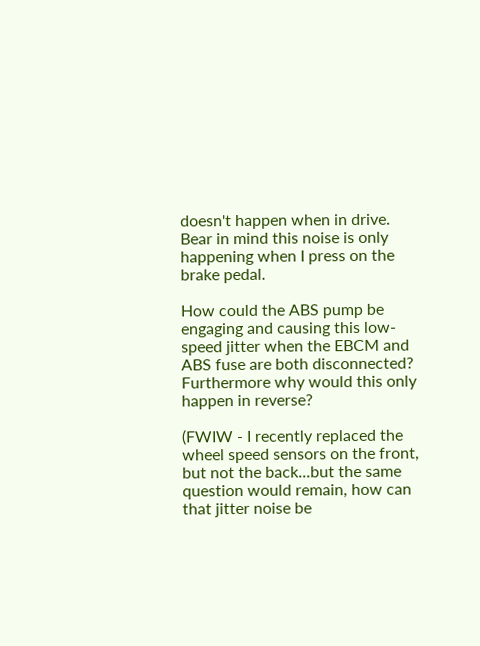doesn't happen when in drive. Bear in mind this noise is only happening when I press on the brake pedal.

How could the ABS pump be engaging and causing this low-speed jitter when the EBCM and ABS fuse are both disconnected? Furthermore why would this only happen in reverse?

(FWIW - I recently replaced the wheel speed sensors on the front, but not the back...but the same question would remain, how can that jitter noise be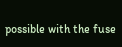possible with the fuse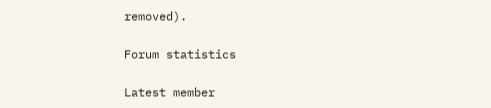removed).

Forum statistics

Latest member